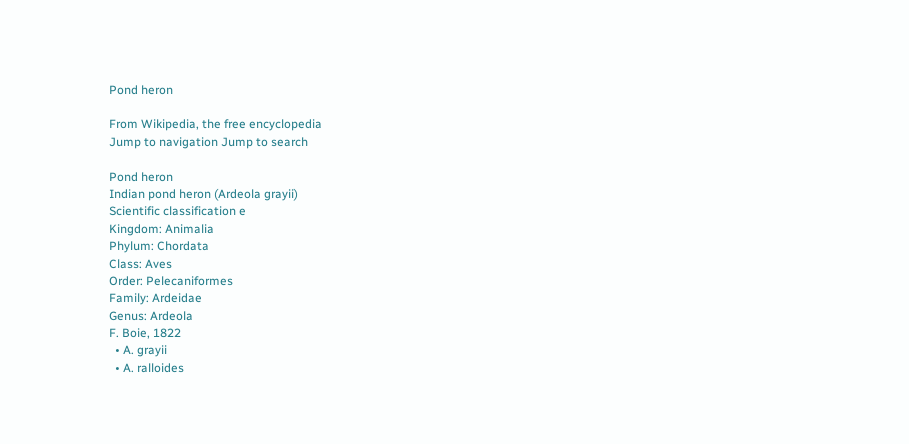Pond heron

From Wikipedia, the free encyclopedia
Jump to navigation Jump to search

Pond heron
Indian pond heron (Ardeola grayii)
Scientific classification e
Kingdom: Animalia
Phylum: Chordata
Class: Aves
Order: Pelecaniformes
Family: Ardeidae
Genus: Ardeola
F. Boie, 1822
  • A. grayii
  • A. ralloides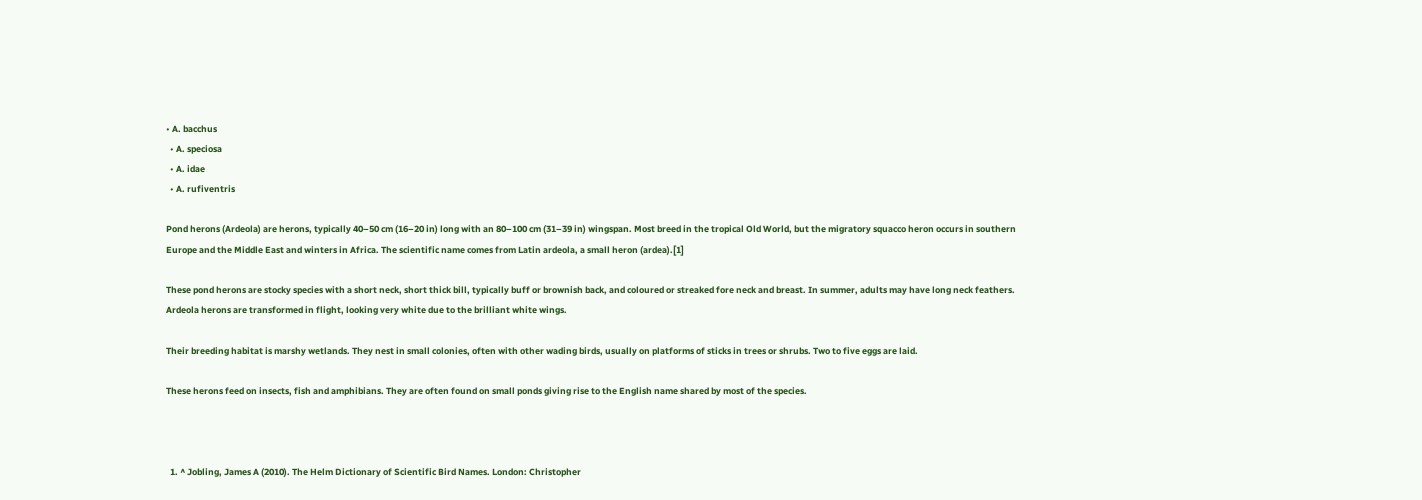• A. bacchus
  • A. speciosa
  • A. idae
  • A. rufiventris

Pond herons (Ardeola) are herons, typically 40–50 cm (16–20 in) long with an 80–100 cm (31–39 in) wingspan. Most breed in the tropical Old World, but the migratory squacco heron occurs in southern Europe and the Middle East and winters in Africa. The scientific name comes from Latin ardeola, a small heron (ardea).[1]

These pond herons are stocky species with a short neck, short thick bill, typically buff or brownish back, and coloured or streaked fore neck and breast. In summer, adults may have long neck feathers. Ardeola herons are transformed in flight, looking very white due to the brilliant white wings.

Their breeding habitat is marshy wetlands. They nest in small colonies, often with other wading birds, usually on platforms of sticks in trees or shrubs. Two to five eggs are laid.

These herons feed on insects, fish and amphibians. They are often found on small ponds giving rise to the English name shared by most of the species.



  1. ^ Jobling, James A (2010). The Helm Dictionary of Scientific Bird Names. London: Christopher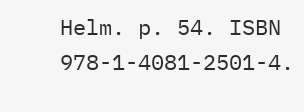Helm. p. 54. ISBN 978-1-4081-2501-4.